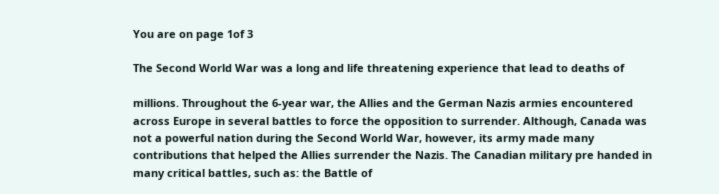You are on page 1of 3

The Second World War was a long and life threatening experience that lead to deaths of

millions. Throughout the 6-year war, the Allies and the German Nazis armies encountered
across Europe in several battles to force the opposition to surrender. Although, Canada was
not a powerful nation during the Second World War, however, its army made many
contributions that helped the Allies surrender the Nazis. The Canadian military pre handed in
many critical battles, such as: the Battle of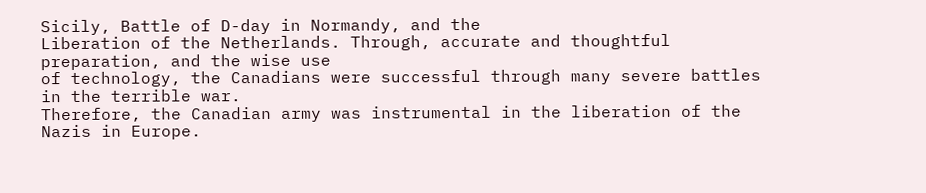Sicily, Battle of D-day in Normandy, and the
Liberation of the Netherlands. Through, accurate and thoughtful preparation, and the wise use
of technology, the Canadians were successful through many severe battles in the terrible war.
Therefore, the Canadian army was instrumental in the liberation of the Nazis in Europe.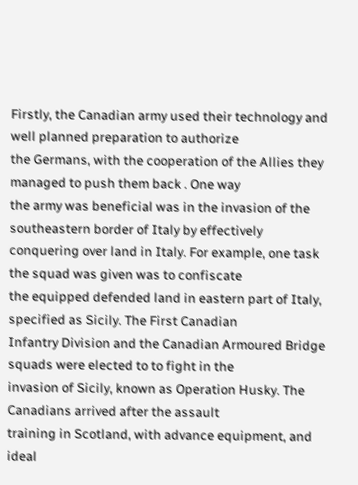Firstly, the Canadian army used their technology and well planned preparation to authorize
the Germans, with the cooperation of the Allies they managed to push them back . One way
the army was beneficial was in the invasion of the southeastern border of Italy by effectively
conquering over land in Italy. For example, one task the squad was given was to confiscate
the equipped defended land in eastern part of Italy, specified as Sicily. The First Canadian
Infantry Division and the Canadian Armoured Bridge squads were elected to to fight in the
invasion of Sicily, known as Operation Husky. The Canadians arrived after the assault
training in Scotland, with advance equipment, and ideal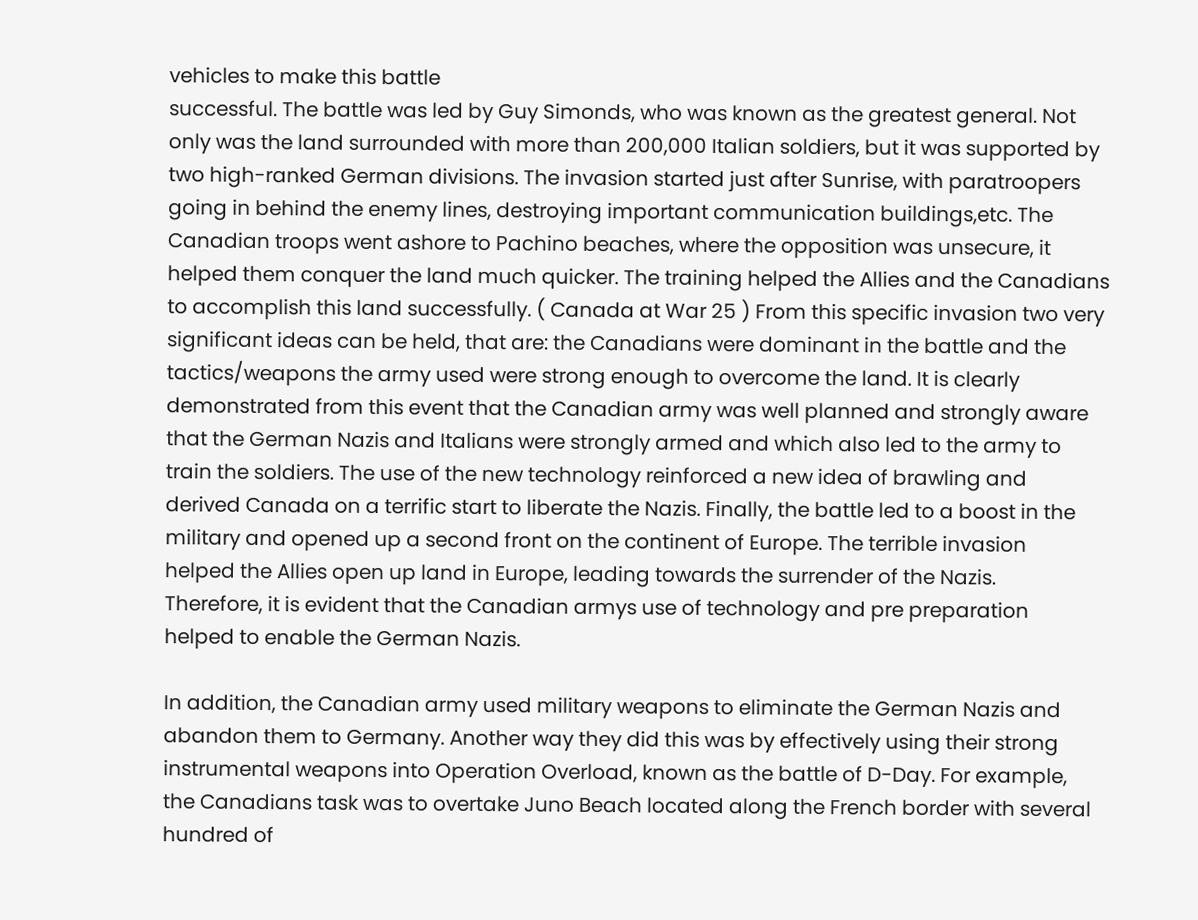vehicles to make this battle
successful. The battle was led by Guy Simonds, who was known as the greatest general. Not
only was the land surrounded with more than 200,000 Italian soldiers, but it was supported by
two high-ranked German divisions. The invasion started just after Sunrise, with paratroopers
going in behind the enemy lines, destroying important communication buildings,etc. The
Canadian troops went ashore to Pachino beaches, where the opposition was unsecure, it
helped them conquer the land much quicker. The training helped the Allies and the Canadians
to accomplish this land successfully. ( Canada at War 25 ) From this specific invasion two very
significant ideas can be held, that are: the Canadians were dominant in the battle and the
tactics/weapons the army used were strong enough to overcome the land. It is clearly
demonstrated from this event that the Canadian army was well planned and strongly aware
that the German Nazis and Italians were strongly armed and which also led to the army to
train the soldiers. The use of the new technology reinforced a new idea of brawling and
derived Canada on a terrific start to liberate the Nazis. Finally, the battle led to a boost in the
military and opened up a second front on the continent of Europe. The terrible invasion
helped the Allies open up land in Europe, leading towards the surrender of the Nazis.
Therefore, it is evident that the Canadian armys use of technology and pre preparation
helped to enable the German Nazis.

In addition, the Canadian army used military weapons to eliminate the German Nazis and
abandon them to Germany. Another way they did this was by effectively using their strong
instrumental weapons into Operation Overload, known as the battle of D-Day. For example,
the Canadians task was to overtake Juno Beach located along the French border with several
hundred of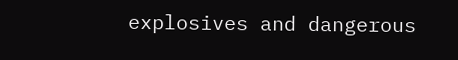explosives and dangerous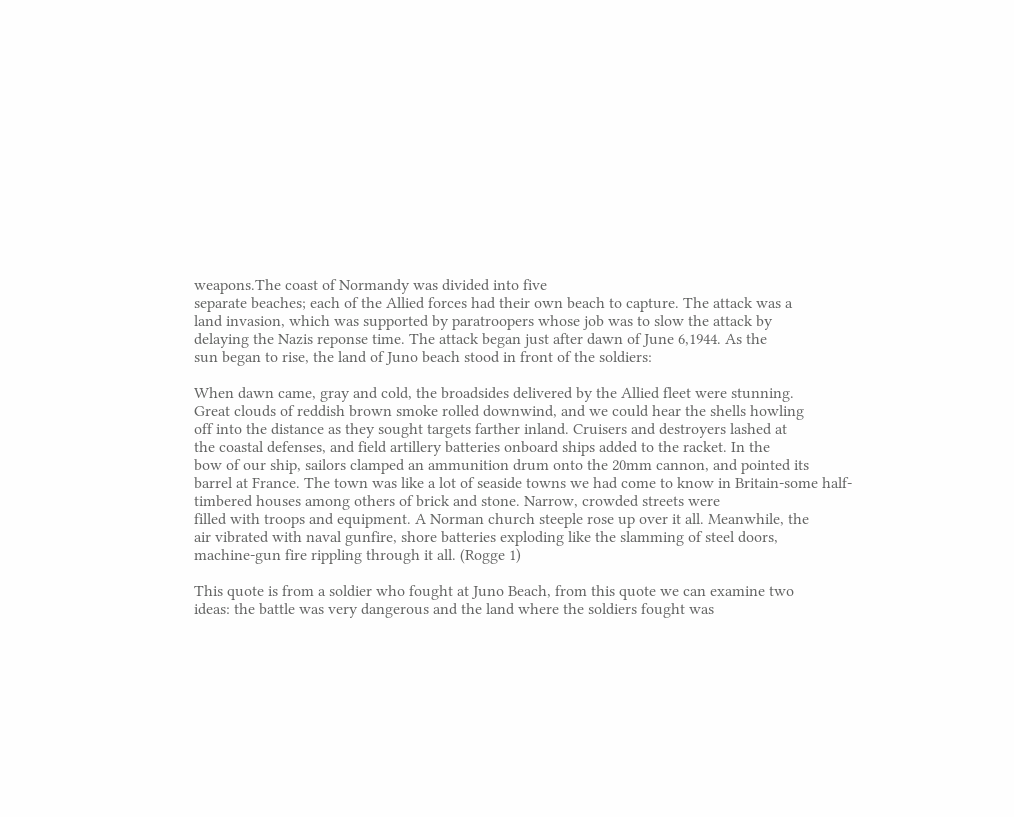weapons.The coast of Normandy was divided into five
separate beaches; each of the Allied forces had their own beach to capture. The attack was a
land invasion, which was supported by paratroopers whose job was to slow the attack by
delaying the Nazis reponse time. The attack began just after dawn of June 6,1944. As the
sun began to rise, the land of Juno beach stood in front of the soldiers:

When dawn came, gray and cold, the broadsides delivered by the Allied fleet were stunning.
Great clouds of reddish brown smoke rolled downwind, and we could hear the shells howling
off into the distance as they sought targets farther inland. Cruisers and destroyers lashed at
the coastal defenses, and field artillery batteries onboard ships added to the racket. In the
bow of our ship, sailors clamped an ammunition drum onto the 20mm cannon, and pointed its
barrel at France. The town was like a lot of seaside towns we had come to know in Britain-some half-timbered houses among others of brick and stone. Narrow, crowded streets were
filled with troops and equipment. A Norman church steeple rose up over it all. Meanwhile, the
air vibrated with naval gunfire, shore batteries exploding like the slamming of steel doors,
machine-gun fire rippling through it all. (Rogge 1)

This quote is from a soldier who fought at Juno Beach, from this quote we can examine two
ideas: the battle was very dangerous and the land where the soldiers fought was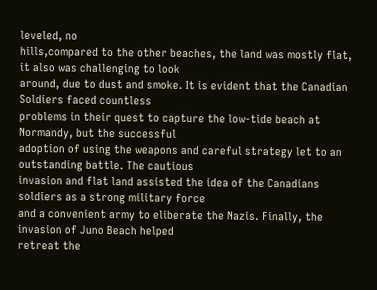leveled, no
hills,compared to the other beaches, the land was mostly flat, it also was challenging to look
around, due to dust and smoke. It is evident that the Canadian Soldiers faced countless
problems in their quest to capture the low-tide beach at Normandy, but the successful
adoption of using the weapons and careful strategy let to an outstanding battle. The cautious
invasion and flat land assisted the idea of the Canadians soldiers as a strong military force
and a convenient army to eliberate the Nazis. Finally, the invasion of Juno Beach helped
retreat the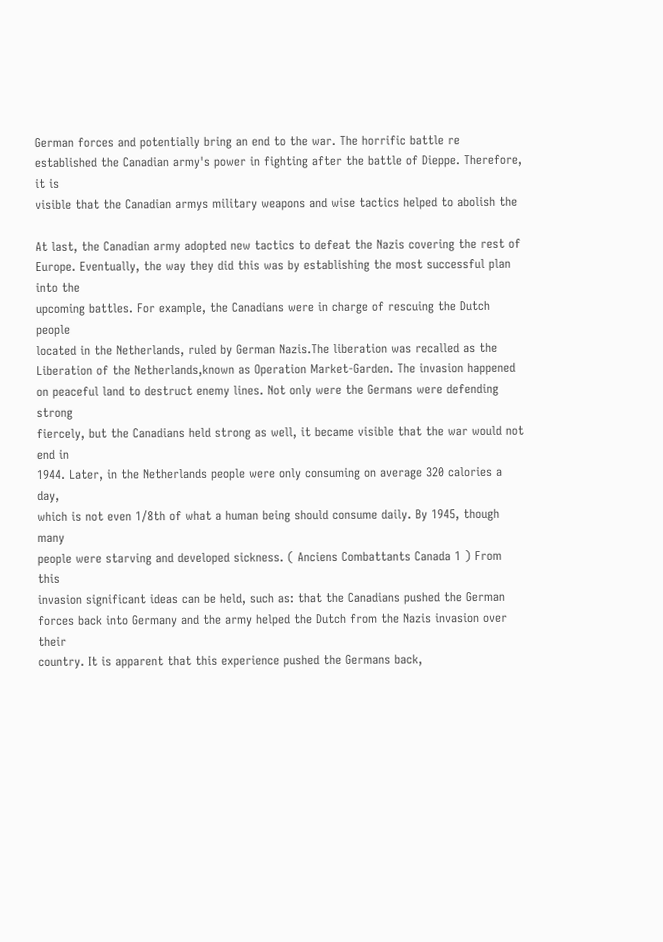German forces and potentially bring an end to the war. The horrific battle re
established the Canadian army's power in fighting after the battle of Dieppe. Therefore, it is
visible that the Canadian armys military weapons and wise tactics helped to abolish the

At last, the Canadian army adopted new tactics to defeat the Nazis covering the rest of
Europe. Eventually, the way they did this was by establishing the most successful plan into the
upcoming battles. For example, the Canadians were in charge of rescuing the Dutch people
located in the Netherlands, ruled by German Nazis.The liberation was recalled as the
Liberation of the Netherlands,known as Operation Market-Garden. The invasion happened
on peaceful land to destruct enemy lines. Not only were the Germans were defending strong
fiercely, but the Canadians held strong as well, it became visible that the war would not end in
1944. Later, in the Netherlands people were only consuming on average 320 calories a day,
which is not even 1/8th of what a human being should consume daily. By 1945, though many
people were starving and developed sickness. ( Anciens Combattants Canada 1 ) From this
invasion significant ideas can be held, such as: that the Canadians pushed the German
forces back into Germany and the army helped the Dutch from the Nazis invasion over their
country. It is apparent that this experience pushed the Germans back,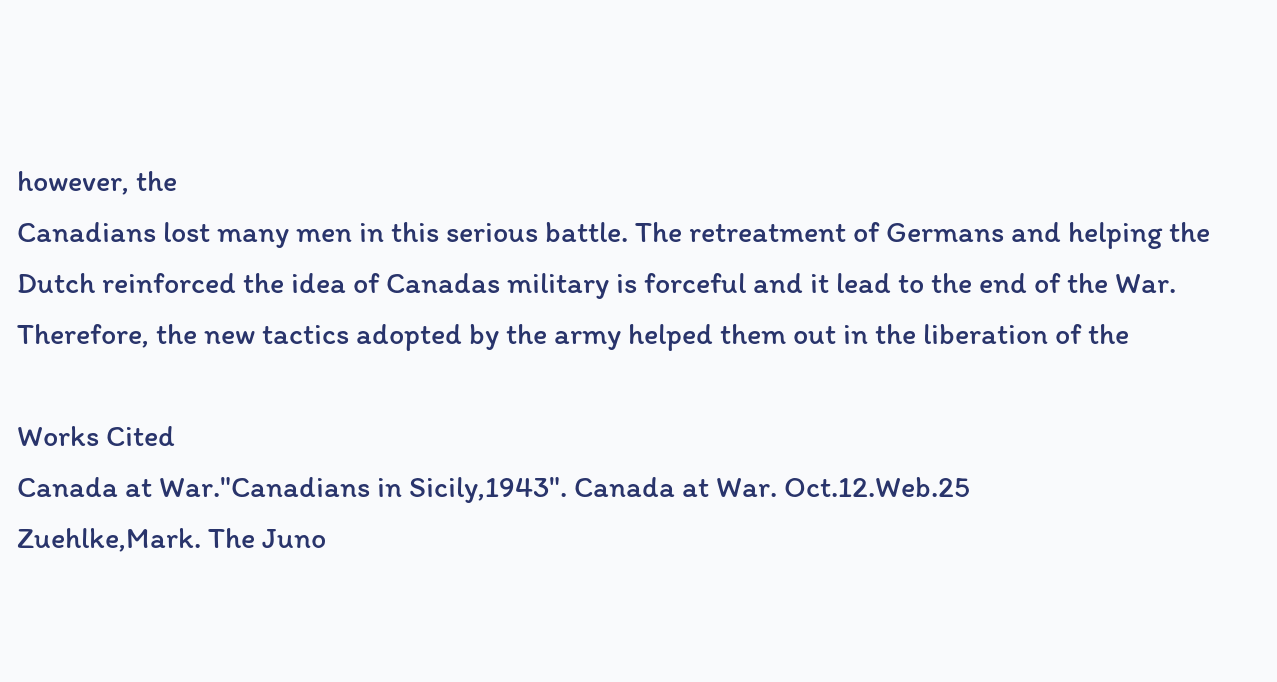however, the
Canadians lost many men in this serious battle. The retreatment of Germans and helping the
Dutch reinforced the idea of Canadas military is forceful and it lead to the end of the War.
Therefore, the new tactics adopted by the army helped them out in the liberation of the

Works Cited
Canada at War."Canadians in Sicily,1943". Canada at War. Oct.12.Web.25
Zuehlke,Mark. The Juno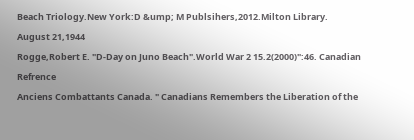Beach Triology.New York:D &ump; M Publsihers,2012.Milton Library.
August 21,1944
Rogge,Robert E. "D-Day on Juno Beach".World War 2 15.2(2000)":46. Canadian Refrence
Anciens Combattants Canada. " Canadians Remembers the Liberation of the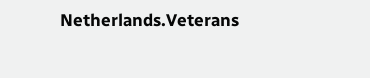Netherlands.Veterans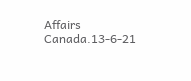Affairs Canada.13-6-21